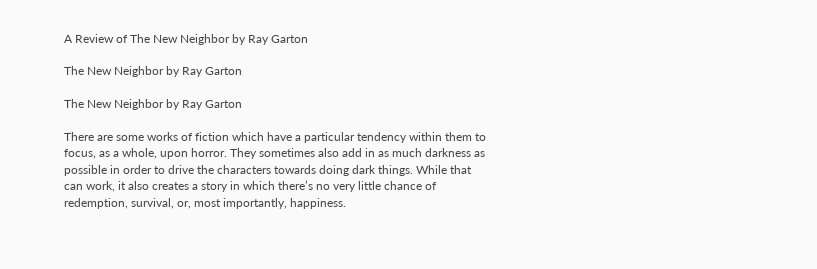A Review of The New Neighbor by Ray Garton

The New Neighbor by Ray Garton

The New Neighbor by Ray Garton

There are some works of fiction which have a particular tendency within them to focus, as a whole, upon horror. They sometimes also add in as much darkness as possible in order to drive the characters towards doing dark things. While that can work, it also creates a story in which there’s no very little chance of redemption, survival, or, most importantly, happiness.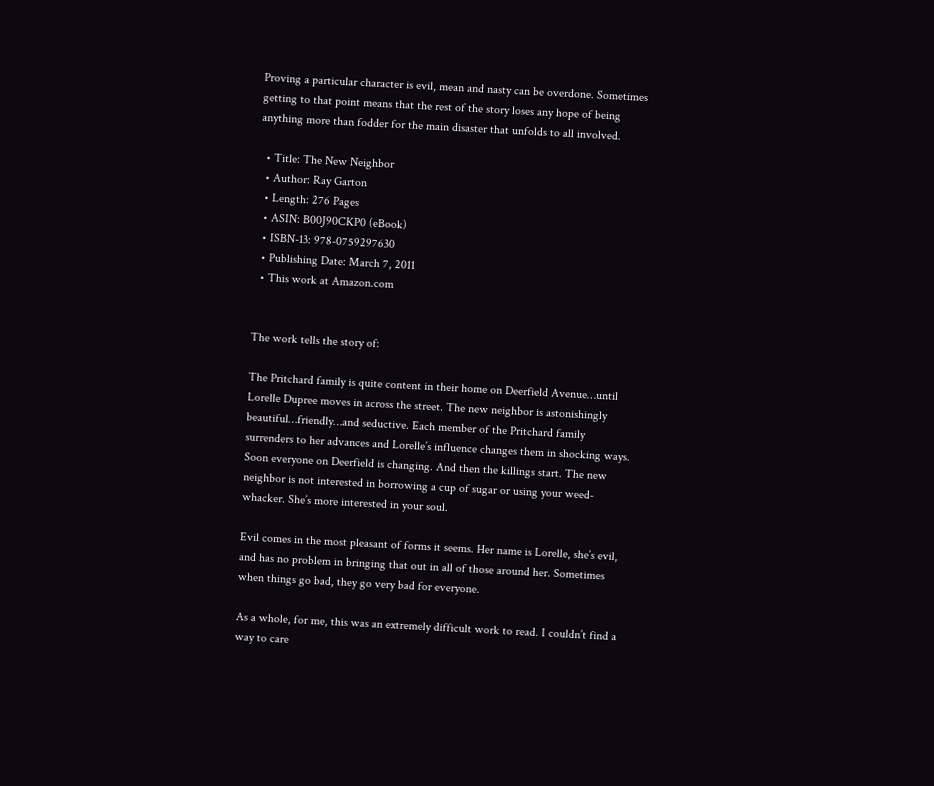Proving a particular character is evil, mean and nasty can be overdone. Sometimes getting to that point means that the rest of the story loses any hope of being anything more than fodder for the main disaster that unfolds to all involved.

  • Title: The New Neighbor
  • Author: Ray Garton
  • Length: 276 Pages
  • ASIN: B00J90CKP0 (eBook)
  • ISBN-13: 978-0759297630
  • Publishing Date: March 7, 2011
  • This work at Amazon.com


The work tells the story of:

The Pritchard family is quite content in their home on Deerfield Avenue…until Lorelle Dupree moves in across the street. The new neighbor is astonishingly beautiful…friendly…and seductive. Each member of the Pritchard family surrenders to her advances and Lorelle’s influence changes them in shocking ways. Soon everyone on Deerfield is changing. And then the killings start. The new neighbor is not interested in borrowing a cup of sugar or using your weed-whacker. She’s more interested in your soul.

Evil comes in the most pleasant of forms it seems. Her name is Lorelle, she’s evil, and has no problem in bringing that out in all of those around her. Sometimes when things go bad, they go very bad for everyone.

As a whole, for me, this was an extremely difficult work to read. I couldn’t find a way to care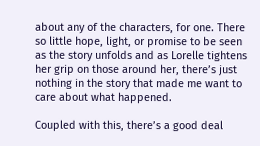about any of the characters, for one. There so little hope, light, or promise to be seen as the story unfolds and as Lorelle tightens her grip on those around her, there’s just nothing in the story that made me want to care about what happened.

Coupled with this, there’s a good deal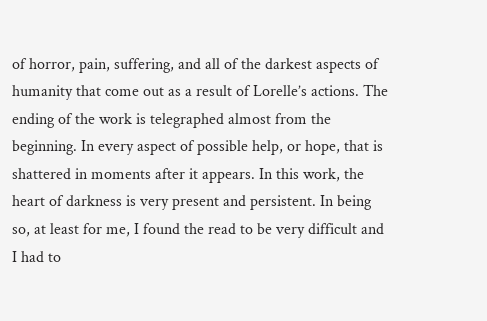of horror, pain, suffering, and all of the darkest aspects of humanity that come out as a result of Lorelle’s actions. The ending of the work is telegraphed almost from the beginning. In every aspect of possible help, or hope, that is shattered in moments after it appears. In this work, the heart of darkness is very present and persistent. In being so, at least for me, I found the read to be very difficult and I had to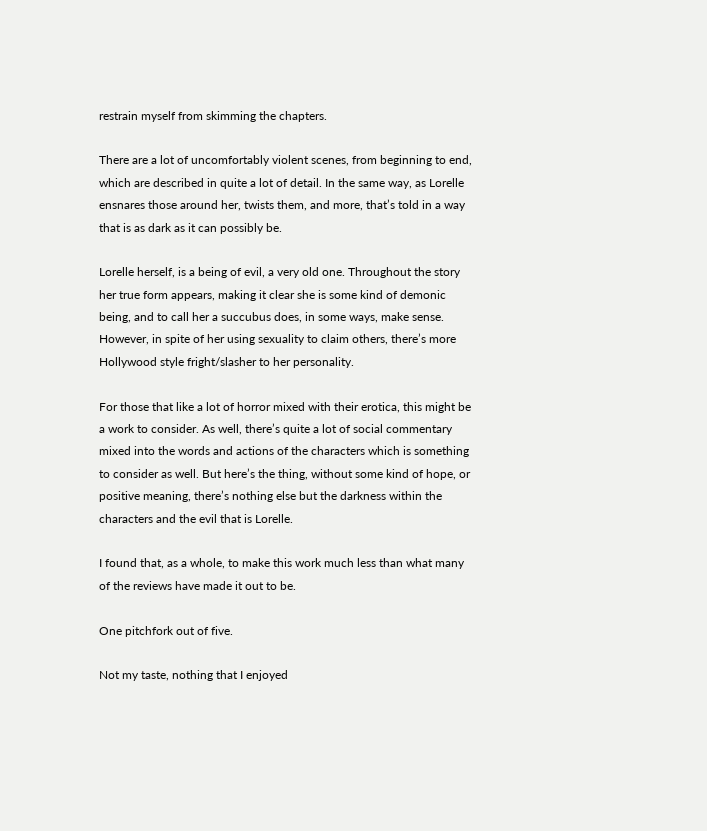restrain myself from skimming the chapters.

There are a lot of uncomfortably violent scenes, from beginning to end, which are described in quite a lot of detail. In the same way, as Lorelle ensnares those around her, twists them, and more, that’s told in a way that is as dark as it can possibly be.

Lorelle herself, is a being of evil, a very old one. Throughout the story her true form appears, making it clear she is some kind of demonic being, and to call her a succubus does, in some ways, make sense. However, in spite of her using sexuality to claim others, there’s more Hollywood style fright/slasher to her personality.

For those that like a lot of horror mixed with their erotica, this might be a work to consider. As well, there’s quite a lot of social commentary mixed into the words and actions of the characters which is something to consider as well. But here’s the thing, without some kind of hope, or positive meaning, there’s nothing else but the darkness within the characters and the evil that is Lorelle.

I found that, as a whole, to make this work much less than what many of the reviews have made it out to be.

One pitchfork out of five.

Not my taste, nothing that I enjoyed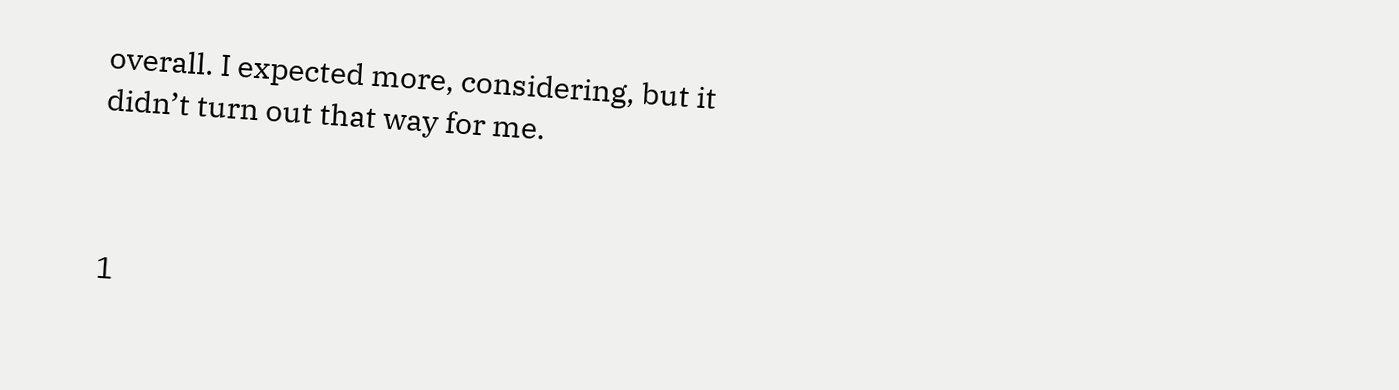overall. I expected more, considering, but it didn’t turn out that way for me.



1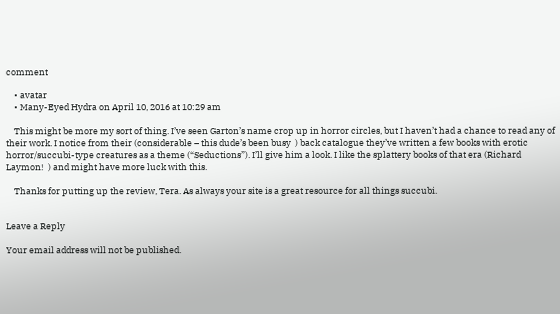comment

    • avatar
    • Many-Eyed Hydra on April 10, 2016 at 10:29 am

    This might be more my sort of thing. I’ve seen Garton’s name crop up in horror circles, but I haven’t had a chance to read any of their work. I notice from their (considerable – this dude’s been busy  ) back catalogue they’ve written a few books with erotic horror/succubi-type creatures as a theme (“Seductions”). I’ll give him a look. I like the splattery books of that era (Richard Laymon!  ) and might have more luck with this.

    Thanks for putting up the review, Tera. As always your site is a great resource for all things succubi.


Leave a Reply

Your email address will not be published.